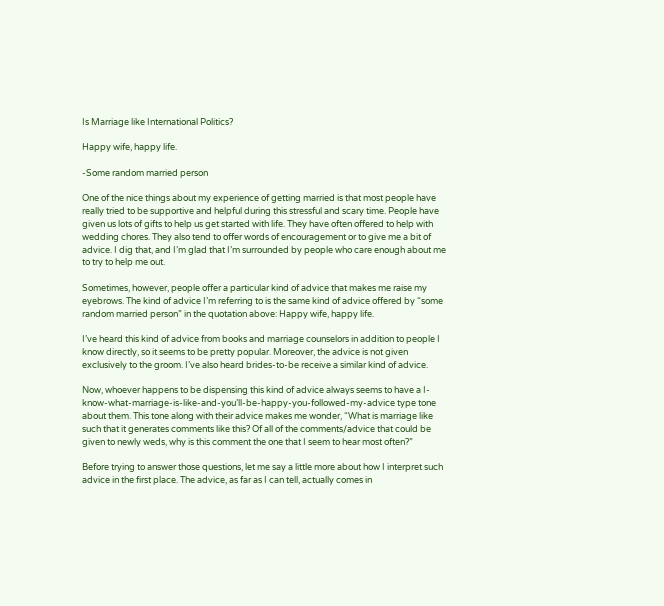Is Marriage like International Politics?

Happy wife, happy life.

-Some random married person

One of the nice things about my experience of getting married is that most people have really tried to be supportive and helpful during this stressful and scary time. People have given us lots of gifts to help us get started with life. They have often offered to help with wedding chores. They also tend to offer words of encouragement or to give me a bit of advice. I dig that, and I’m glad that I’m surrounded by people who care enough about me to try to help me out.

Sometimes, however, people offer a particular kind of advice that makes me raise my eyebrows. The kind of advice I’m referring to is the same kind of advice offered by “some random married person” in the quotation above: Happy wife, happy life.

I’ve heard this kind of advice from books and marriage counselors in addition to people I know directly, so it seems to be pretty popular. Moreover, the advice is not given exclusively to the groom. I’ve also heard brides-to-be receive a similar kind of advice.

Now, whoever happens to be dispensing this kind of advice always seems to have a I-know-what-marriage-is-like-and-you’ll-be-happy-you-followed-my-advice type tone about them. This tone along with their advice makes me wonder, “What is marriage like such that it generates comments like this? Of all of the comments/advice that could be given to newly weds, why is this comment the one that I seem to hear most often?”

Before trying to answer those questions, let me say a little more about how I interpret such advice in the first place. The advice, as far as I can tell, actually comes in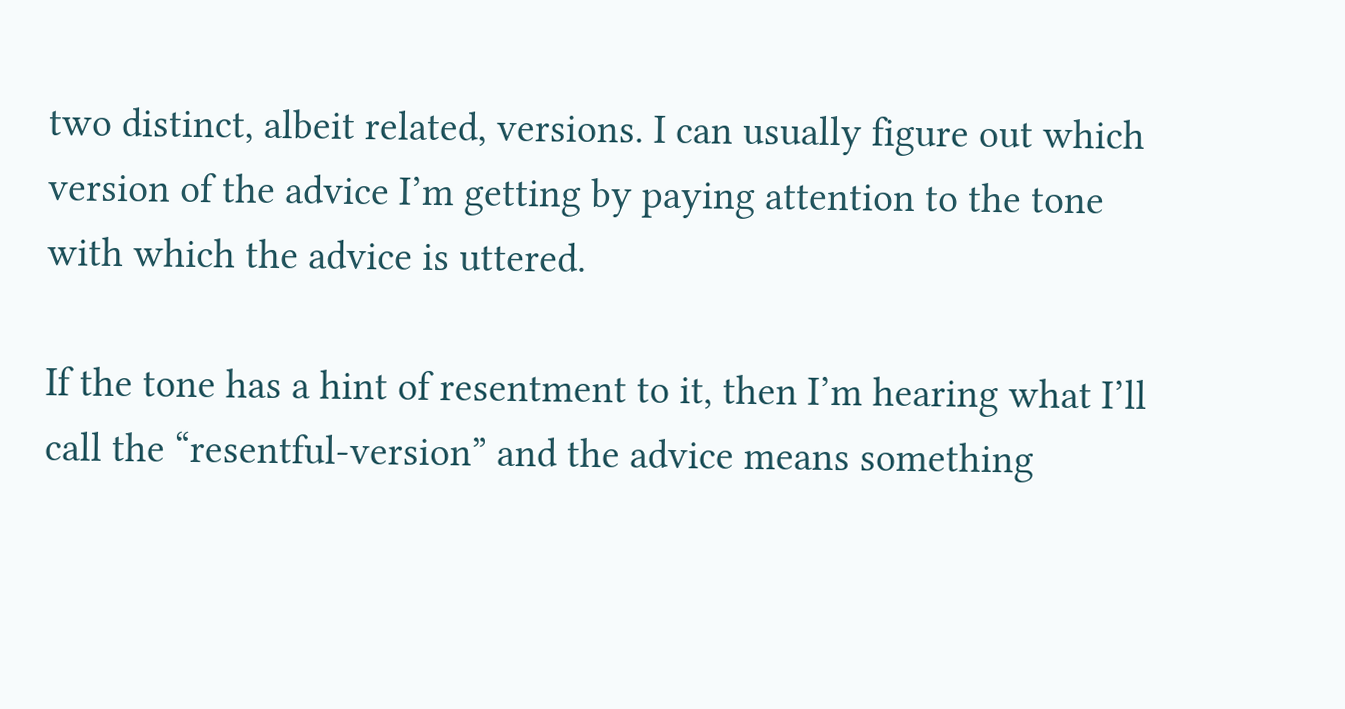two distinct, albeit related, versions. I can usually figure out which version of the advice I’m getting by paying attention to the tone with which the advice is uttered.

If the tone has a hint of resentment to it, then I’m hearing what I’ll call the “resentful-version” and the advice means something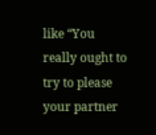like “You really ought to try to please your partner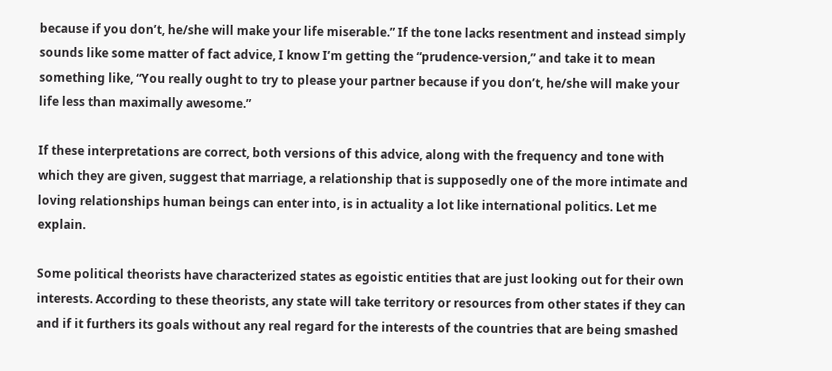because if you don’t, he/she will make your life miserable.” If the tone lacks resentment and instead simply sounds like some matter of fact advice, I know I’m getting the “prudence-version,” and take it to mean something like, “You really ought to try to please your partner because if you don’t, he/she will make your life less than maximally awesome.”

If these interpretations are correct, both versions of this advice, along with the frequency and tone with which they are given, suggest that marriage, a relationship that is supposedly one of the more intimate and loving relationships human beings can enter into, is in actuality a lot like international politics. Let me explain.

Some political theorists have characterized states as egoistic entities that are just looking out for their own interests. According to these theorists, any state will take territory or resources from other states if they can and if it furthers its goals without any real regard for the interests of the countries that are being smashed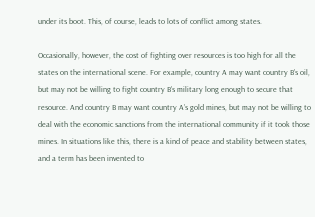under its boot. This, of course, leads to lots of conflict among states.

Occasionally, however, the cost of fighting over resources is too high for all the states on the international scene. For example, country A may want country B’s oil, but may not be willing to fight country B’s military long enough to secure that resource. And country B may want country A’s gold mines, but may not be willing to deal with the economic sanctions from the international community if it took those mines. In situations like this, there is a kind of peace and stability between states, and a term has been invented to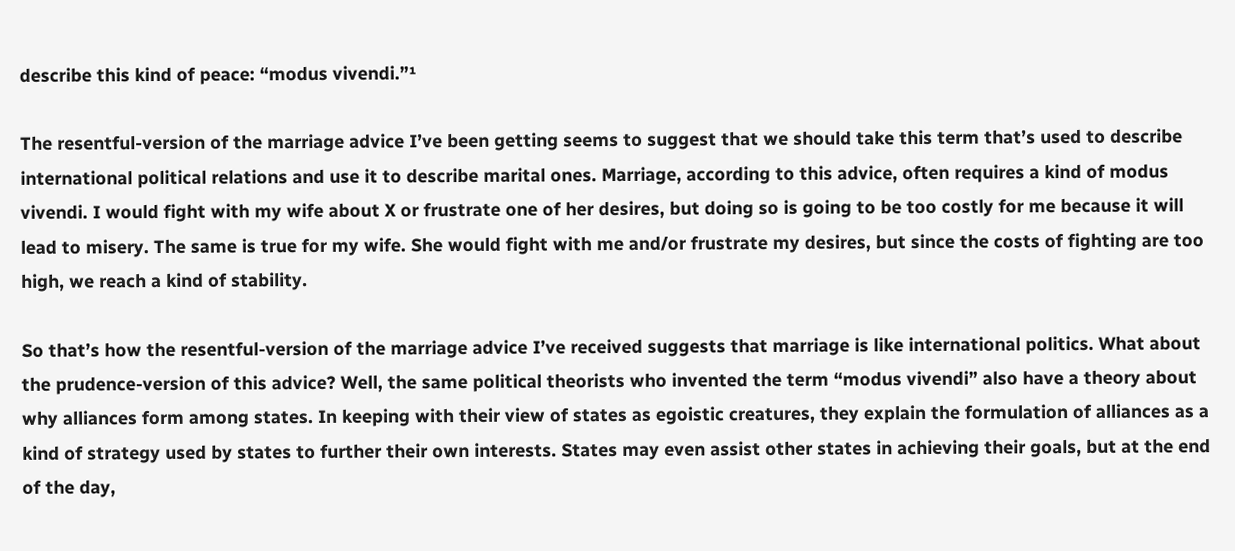describe this kind of peace: “modus vivendi.”¹

The resentful-version of the marriage advice I’ve been getting seems to suggest that we should take this term that’s used to describe international political relations and use it to describe marital ones. Marriage, according to this advice, often requires a kind of modus vivendi. I would fight with my wife about X or frustrate one of her desires, but doing so is going to be too costly for me because it will lead to misery. The same is true for my wife. She would fight with me and/or frustrate my desires, but since the costs of fighting are too high, we reach a kind of stability.

So that’s how the resentful-version of the marriage advice I’ve received suggests that marriage is like international politics. What about the prudence-version of this advice? Well, the same political theorists who invented the term “modus vivendi” also have a theory about why alliances form among states. In keeping with their view of states as egoistic creatures, they explain the formulation of alliances as a kind of strategy used by states to further their own interests. States may even assist other states in achieving their goals, but at the end of the day,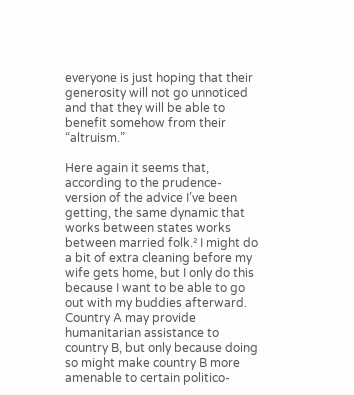everyone is just hoping that their generosity will not go unnoticed and that they will be able to benefit somehow from their “altruism.”

Here again it seems that, according to the prudence-version of the advice I’ve been getting, the same dynamic that works between states works between married folk.² I might do a bit of extra cleaning before my wife gets home, but I only do this because I want to be able to go out with my buddies afterward. Country A may provide humanitarian assistance to country B, but only because doing so might make country B more amenable to certain politico-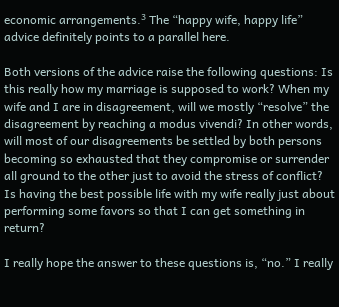economic arrangements.³ The “happy wife, happy life” advice definitely points to a parallel here.

Both versions of the advice raise the following questions: Is this really how my marriage is supposed to work? When my wife and I are in disagreement, will we mostly “resolve” the disagreement by reaching a modus vivendi? In other words, will most of our disagreements be settled by both persons becoming so exhausted that they compromise or surrender all ground to the other just to avoid the stress of conflict? Is having the best possible life with my wife really just about performing some favors so that I can get something in return?

I really hope the answer to these questions is, “no.” I really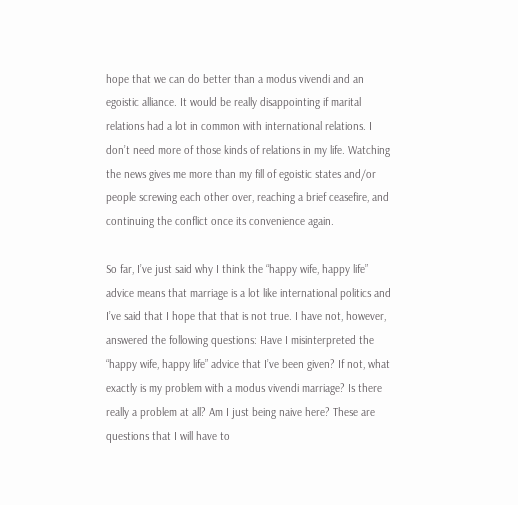hope that we can do better than a modus vivendi and an egoistic alliance. It would be really disappointing if marital relations had a lot in common with international relations. I don’t need more of those kinds of relations in my life. Watching the news gives me more than my fill of egoistic states and/or people screwing each other over, reaching a brief ceasefire, and continuing the conflict once its convenience again.

So far, I’ve just said why I think the “happy wife, happy life” advice means that marriage is a lot like international politics and I’ve said that I hope that that is not true. I have not, however, answered the following questions: Have I misinterpreted the “happy wife, happy life” advice that I’ve been given? If not, what exactly is my problem with a modus vivendi marriage? Is there really a problem at all? Am I just being naive here? These are questions that I will have to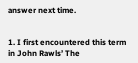answer next time.


1. I first encountered this term in John Rawls’ The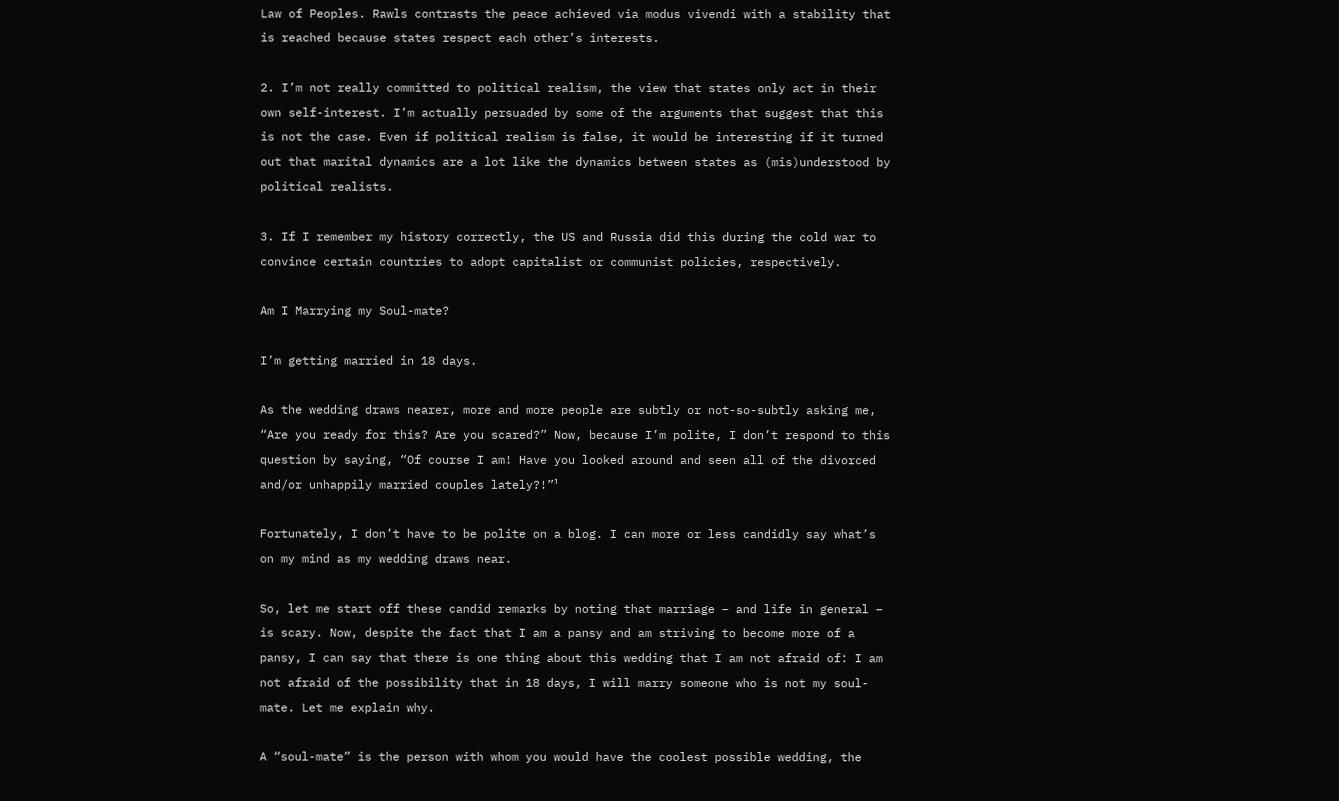Law of Peoples. Rawls contrasts the peace achieved via modus vivendi with a stability that is reached because states respect each other’s interests.

2. I’m not really committed to political realism, the view that states only act in their own self-interest. I’m actually persuaded by some of the arguments that suggest that this is not the case. Even if political realism is false, it would be interesting if it turned out that marital dynamics are a lot like the dynamics between states as (mis)understood by political realists.

3. If I remember my history correctly, the US and Russia did this during the cold war to convince certain countries to adopt capitalist or communist policies, respectively.

Am I Marrying my Soul-mate?

I’m getting married in 18 days.

As the wedding draws nearer, more and more people are subtly or not-so-subtly asking me, “Are you ready for this? Are you scared?” Now, because I’m polite, I don’t respond to this question by saying, “Of course I am! Have you looked around and seen all of the divorced and/or unhappily married couples lately?!”¹

Fortunately, I don’t have to be polite on a blog. I can more or less candidly say what’s on my mind as my wedding draws near.

So, let me start off these candid remarks by noting that marriage – and life in general – is scary. Now, despite the fact that I am a pansy and am striving to become more of a pansy, I can say that there is one thing about this wedding that I am not afraid of: I am not afraid of the possibility that in 18 days, I will marry someone who is not my soul-mate. Let me explain why.

A “soul-mate” is the person with whom you would have the coolest possible wedding, the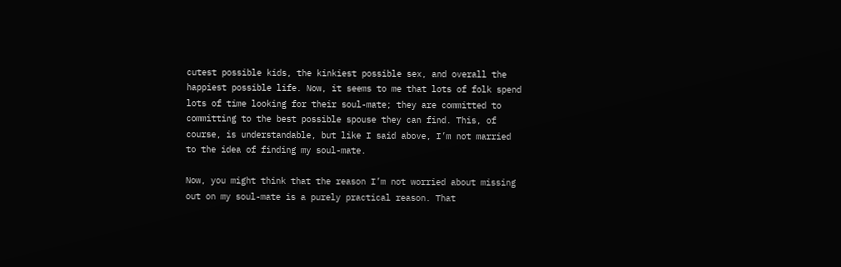cutest possible kids, the kinkiest possible sex, and overall the happiest possible life. Now, it seems to me that lots of folk spend lots of time looking for their soul-mate; they are committed to committing to the best possible spouse they can find. This, of course, is understandable, but like I said above, I’m not married to the idea of finding my soul-mate.

Now, you might think that the reason I’m not worried about missing out on my soul-mate is a purely practical reason. That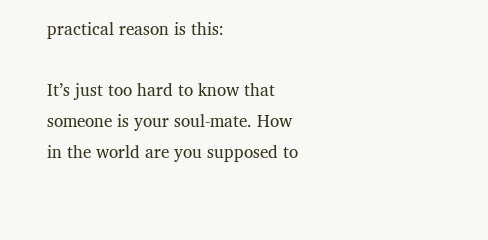practical reason is this:

It’s just too hard to know that someone is your soul-mate. How in the world are you supposed to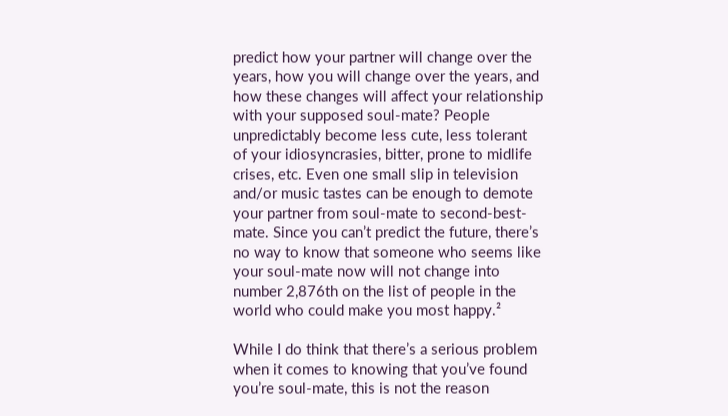predict how your partner will change over the years, how you will change over the years, and how these changes will affect your relationship with your supposed soul-mate? People unpredictably become less cute, less tolerant of your idiosyncrasies, bitter, prone to midlife crises, etc. Even one small slip in television and/or music tastes can be enough to demote your partner from soul-mate to second-best-mate. Since you can’t predict the future, there’s no way to know that someone who seems like your soul-mate now will not change into number 2,876th on the list of people in the world who could make you most happy.²

While I do think that there’s a serious problem when it comes to knowing that you’ve found you’re soul-mate, this is not the reason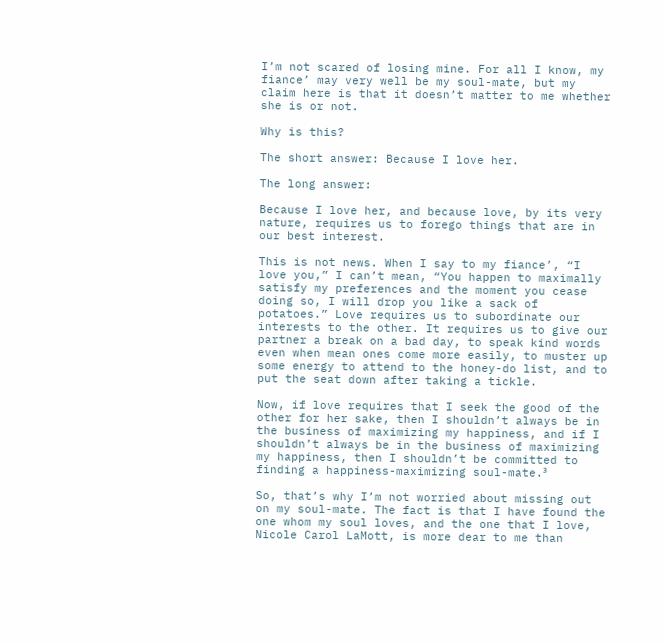I’m not scared of losing mine. For all I know, my fiance’ may very well be my soul-mate, but my claim here is that it doesn’t matter to me whether she is or not.

Why is this?

The short answer: Because I love her.

The long answer:

Because I love her, and because love, by its very nature, requires us to forego things that are in our best interest.

This is not news. When I say to my fiance’, “I love you,” I can’t mean, “You happen to maximally satisfy my preferences and the moment you cease doing so, I will drop you like a sack of potatoes.” Love requires us to subordinate our interests to the other. It requires us to give our partner a break on a bad day, to speak kind words even when mean ones come more easily, to muster up some energy to attend to the honey-do list, and to put the seat down after taking a tickle.

Now, if love requires that I seek the good of the other for her sake, then I shouldn’t always be in the business of maximizing my happiness, and if I shouldn’t always be in the business of maximizing my happiness, then I shouldn’t be committed to finding a happiness-maximizing soul-mate.³

So, that’s why I’m not worried about missing out on my soul-mate. The fact is that I have found the one whom my soul loves, and the one that I love, Nicole Carol LaMott, is more dear to me than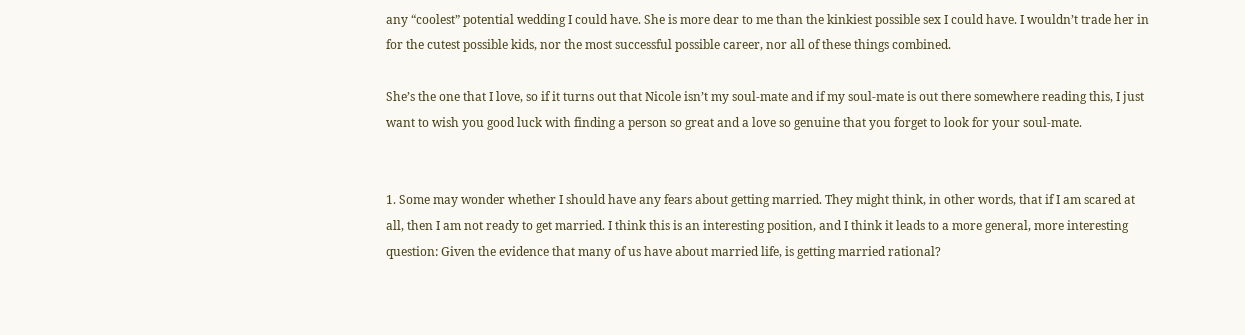any “coolest” potential wedding I could have. She is more dear to me than the kinkiest possible sex I could have. I wouldn’t trade her in for the cutest possible kids, nor the most successful possible career, nor all of these things combined.

She’s the one that I love, so if it turns out that Nicole isn’t my soul-mate and if my soul-mate is out there somewhere reading this, I just want to wish you good luck with finding a person so great and a love so genuine that you forget to look for your soul-mate.


1. Some may wonder whether I should have any fears about getting married. They might think, in other words, that if I am scared at all, then I am not ready to get married. I think this is an interesting position, and I think it leads to a more general, more interesting question: Given the evidence that many of us have about married life, is getting married rational?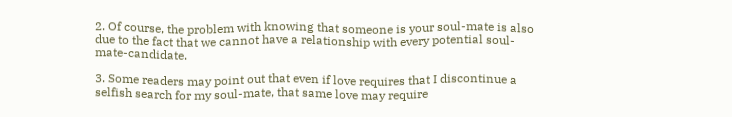2. Of course, the problem with knowing that someone is your soul-mate is also due to the fact that we cannot have a relationship with every potential soul-mate-candidate.

3. Some readers may point out that even if love requires that I discontinue a selfish search for my soul-mate, that same love may require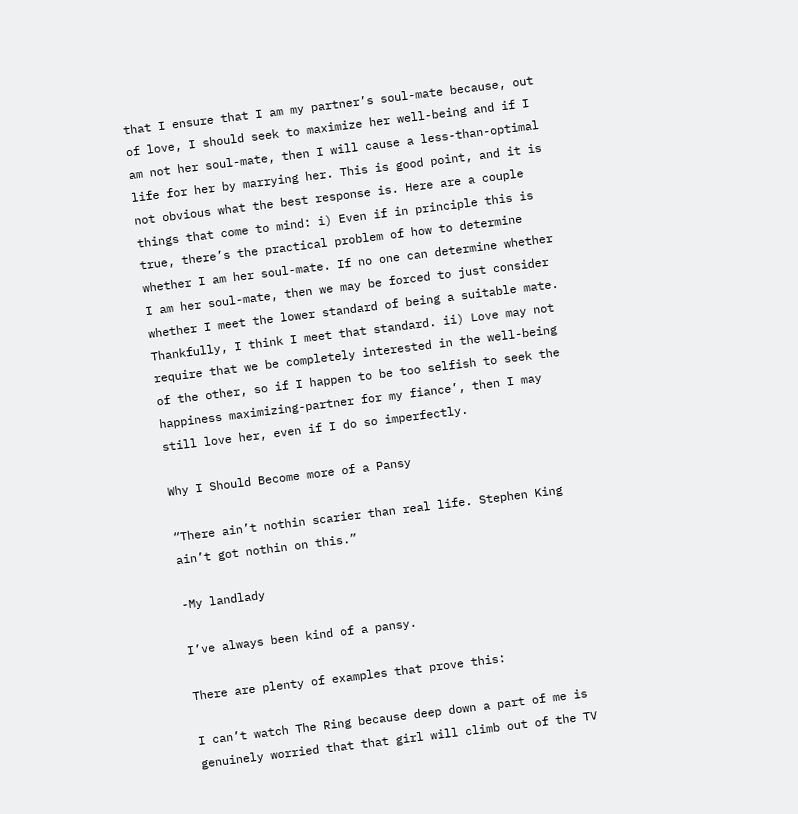that I ensure that I am my partner’s soul-mate because, out of love, I should seek to maximize her well-being and if I am not her soul-mate, then I will cause a less-than-optimal life for her by marrying her. This is good point, and it is not obvious what the best response is. Here are a couple things that come to mind: i) Even if in principle this is true, there’s the practical problem of how to determine whether I am her soul-mate. If no one can determine whether I am her soul-mate, then we may be forced to just consider whether I meet the lower standard of being a suitable mate. Thankfully, I think I meet that standard. ii) Love may not require that we be completely interested in the well-being of the other, so if I happen to be too selfish to seek the happiness maximizing-partner for my fiance’, then I may still love her, even if I do so imperfectly.

Why I Should Become more of a Pansy

“There ain’t nothin scarier than real life. Stephen King ain’t got nothin on this.”

-My landlady

I’ve always been kind of a pansy.

There are plenty of examples that prove this:

I can’t watch The Ring because deep down a part of me is genuinely worried that that girl will climb out of the TV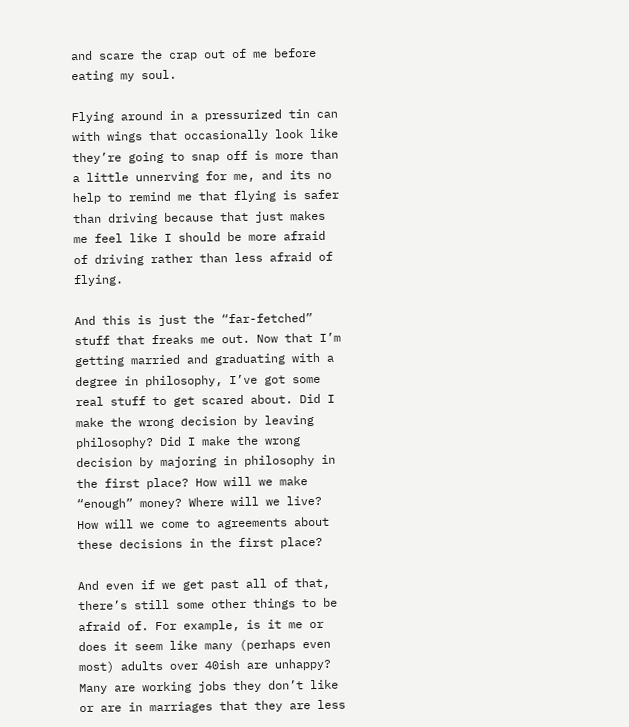and scare the crap out of me before eating my soul.

Flying around in a pressurized tin can with wings that occasionally look like they’re going to snap off is more than a little unnerving for me, and its no help to remind me that flying is safer than driving because that just makes me feel like I should be more afraid of driving rather than less afraid of flying.

And this is just the “far-fetched” stuff that freaks me out. Now that I’m getting married and graduating with a degree in philosophy, I’ve got some real stuff to get scared about. Did I make the wrong decision by leaving philosophy? Did I make the wrong decision by majoring in philosophy in the first place? How will we make “enough” money? Where will we live? How will we come to agreements about these decisions in the first place?

And even if we get past all of that, there’s still some other things to be afraid of. For example, is it me or does it seem like many (perhaps even most) adults over 40ish are unhappy? Many are working jobs they don’t like or are in marriages that they are less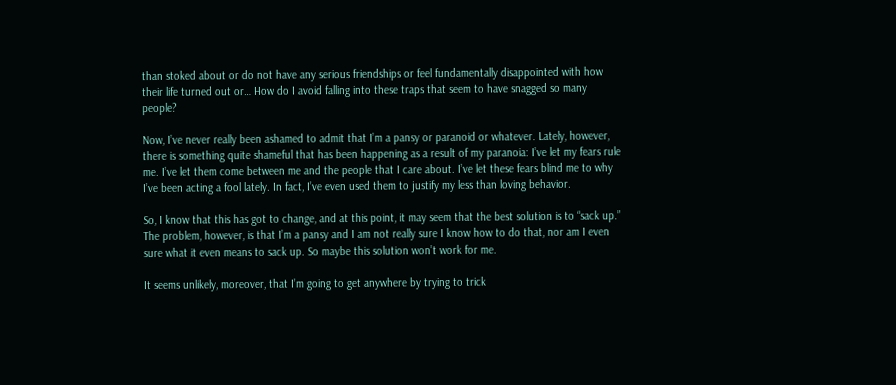than stoked about or do not have any serious friendships or feel fundamentally disappointed with how their life turned out or… How do I avoid falling into these traps that seem to have snagged so many people?

Now, I’ve never really been ashamed to admit that I’m a pansy or paranoid or whatever. Lately, however, there is something quite shameful that has been happening as a result of my paranoia: I’ve let my fears rule me. I’ve let them come between me and the people that I care about. I’ve let these fears blind me to why I’ve been acting a fool lately. In fact, I’ve even used them to justify my less than loving behavior.

So, I know that this has got to change, and at this point, it may seem that the best solution is to “sack up.” The problem, however, is that I’m a pansy and I am not really sure I know how to do that, nor am I even sure what it even means to sack up. So maybe this solution won’t work for me.

It seems unlikely, moreover, that I’m going to get anywhere by trying to trick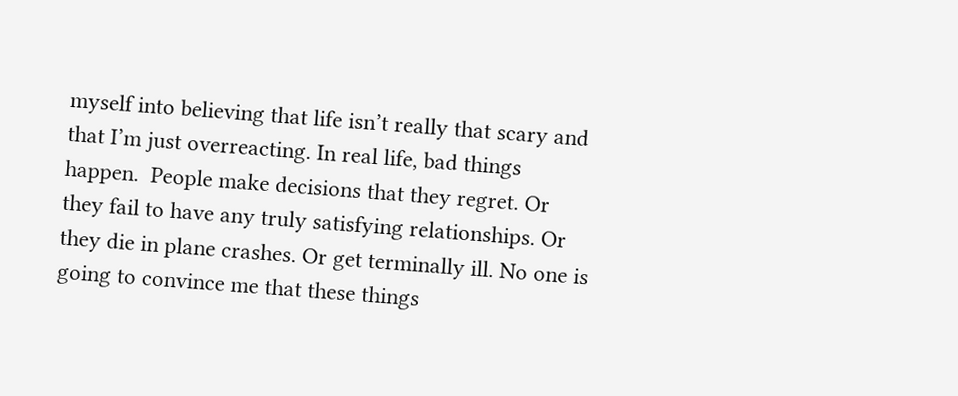myself into believing that life isn’t really that scary and that I’m just overreacting. In real life, bad things happen.  People make decisions that they regret. Or they fail to have any truly satisfying relationships. Or they die in plane crashes. Or get terminally ill. No one is going to convince me that these things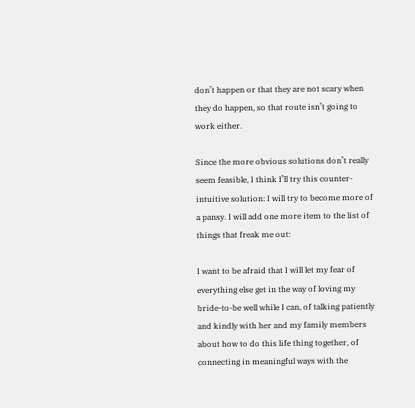don’t happen or that they are not scary when they do happen, so that route isn’t going to work either.

Since the more obvious solutions don’t really seem feasible, I think I’ll try this counter-intuitive solution: I will try to become more of a pansy. I will add one more item to the list of things that freak me out:

I want to be afraid that I will let my fear of everything else get in the way of loving my bride-to-be well while I can, of talking patiently and kindly with her and my family members about how to do this life thing together, of connecting in meaningful ways with the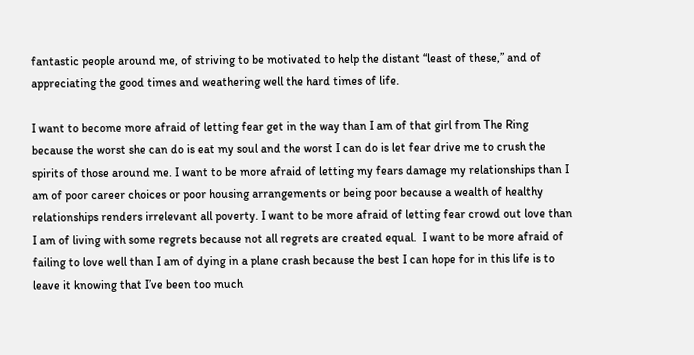fantastic people around me, of striving to be motivated to help the distant “least of these,” and of appreciating the good times and weathering well the hard times of life.

I want to become more afraid of letting fear get in the way than I am of that girl from The Ring because the worst she can do is eat my soul and the worst I can do is let fear drive me to crush the spirits of those around me. I want to be more afraid of letting my fears damage my relationships than I am of poor career choices or poor housing arrangements or being poor because a wealth of healthy relationships renders irrelevant all poverty. I want to be more afraid of letting fear crowd out love than I am of living with some regrets because not all regrets are created equal.  I want to be more afraid of failing to love well than I am of dying in a plane crash because the best I can hope for in this life is to leave it knowing that I’ve been too much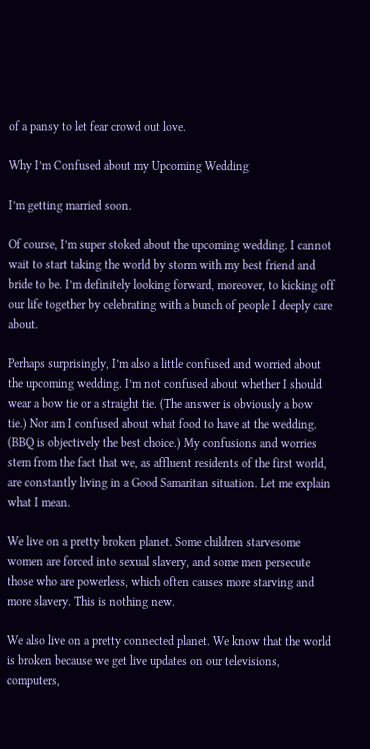of a pansy to let fear crowd out love.

Why I’m Confused about my Upcoming Wedding

I’m getting married soon.

Of course, I’m super stoked about the upcoming wedding. I cannot wait to start taking the world by storm with my best friend and bride to be. I’m definitely looking forward, moreover, to kicking off our life together by celebrating with a bunch of people I deeply care about.

Perhaps surprisingly, I’m also a little confused and worried about the upcoming wedding. I’m not confused about whether I should wear a bow tie or a straight tie. (The answer is obviously a bow tie.) Nor am I confused about what food to have at the wedding. (BBQ is objectively the best choice.) My confusions and worries stem from the fact that we, as affluent residents of the first world, are constantly living in a Good Samaritan situation. Let me explain what I mean.

We live on a pretty broken planet. Some children starvesome women are forced into sexual slavery, and some men persecute those who are powerless, which often causes more starving and more slavery. This is nothing new.

We also live on a pretty connected planet. We know that the world is broken because we get live updates on our televisions, computers,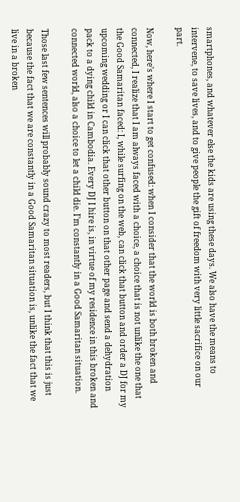smartphones, and whatever else the kids are using these days. We also have the means to intervene, to save lives, and to give people the gift of freedom with very little sacrifice on our part.

Now, here’s where I start to get confused: when I consider that the world is both broken and connected, I realize that I am always faced with a choice, a choice that is not unlike the one that the Good Samaritan faced: I, while surfing on the web, can click that button and order a DJ for my upcoming wedding or I can click that other button on that other page and send a dehydration pack to a dying child in Cambodia. Every DJ I hire is, in virtue of my residence in this broken and connected world, also a choice to let a child die. I’m constantly in a Good Samaritan situation.

Those last few sentences will probably sound crazy to most readers, but I think that this is just because the fact that we are constantly in a Good Samaritan situation is, unlike the fact that we live in a broken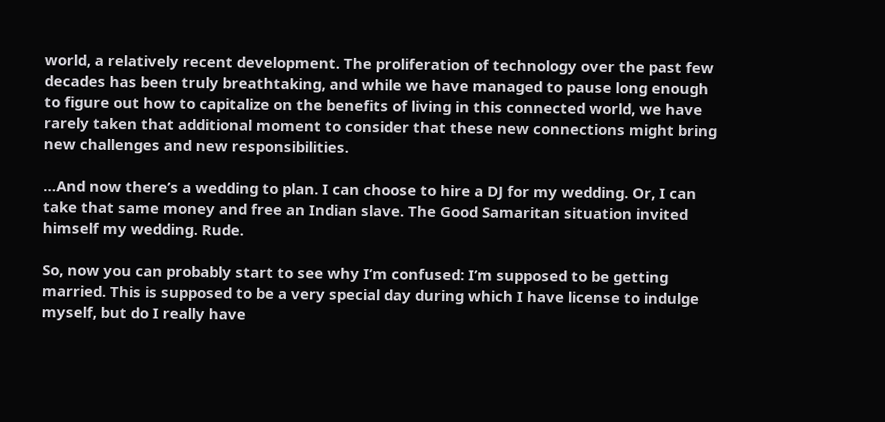world, a relatively recent development. The proliferation of technology over the past few decades has been truly breathtaking, and while we have managed to pause long enough to figure out how to capitalize on the benefits of living in this connected world, we have rarely taken that additional moment to consider that these new connections might bring new challenges and new responsibilities.

…And now there’s a wedding to plan. I can choose to hire a DJ for my wedding. Or, I can take that same money and free an Indian slave. The Good Samaritan situation invited himself my wedding. Rude.

So, now you can probably start to see why I’m confused: I’m supposed to be getting married. This is supposed to be a very special day during which I have license to indulge myself, but do I really have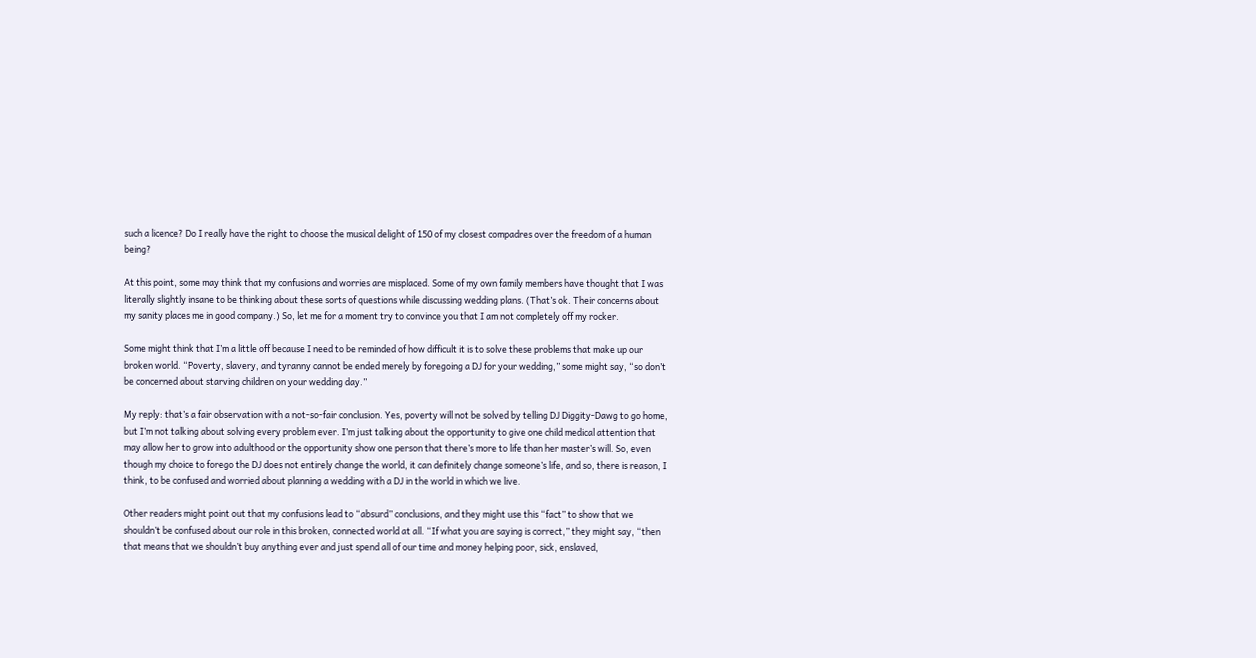such a licence? Do I really have the right to choose the musical delight of 150 of my closest compadres over the freedom of a human being?

At this point, some may think that my confusions and worries are misplaced. Some of my own family members have thought that I was literally slightly insane to be thinking about these sorts of questions while discussing wedding plans. (That’s ok. Their concerns about my sanity places me in good company.) So, let me for a moment try to convince you that I am not completely off my rocker.

Some might think that I’m a little off because I need to be reminded of how difficult it is to solve these problems that make up our broken world. “Poverty, slavery, and tyranny cannot be ended merely by foregoing a DJ for your wedding,” some might say, “so don’t be concerned about starving children on your wedding day.”

My reply: that’s a fair observation with a not-so-fair conclusion. Yes, poverty will not be solved by telling DJ Diggity-Dawg to go home, but I’m not talking about solving every problem ever. I’m just talking about the opportunity to give one child medical attention that may allow her to grow into adulthood or the opportunity show one person that there’s more to life than her master’s will. So, even though my choice to forego the DJ does not entirely change the world, it can definitely change someone’s life, and so, there is reason, I think, to be confused and worried about planning a wedding with a DJ in the world in which we live.

Other readers might point out that my confusions lead to “absurd” conclusions, and they might use this “fact” to show that we shouldn’t be confused about our role in this broken, connected world at all. “If what you are saying is correct,” they might say, “then that means that we shouldn’t buy anything ever and just spend all of our time and money helping poor, sick, enslaved,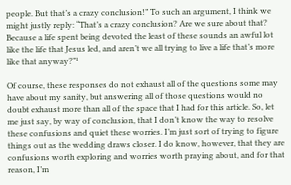people. But that’s a crazy conclusion!” To such an argument, I think we might justly reply: “That’s a crazy conclusion? Are we sure about that? Because a life spent being devoted the least of these sounds an awful lot like the life that Jesus led, and aren’t we all trying to live a life that’s more like that anyway?”¹

Of course, these responses do not exhaust all of the questions some may have about my sanity, but answering all of those questions would no doubt exhaust more than all of the space that I had for this article. So, let me just say, by way of conclusion, that I don’t know the way to resolve these confusions and quiet these worries. I’m just sort of trying to figure things out as the wedding draws closer. I do know, however, that they are confusions worth exploring and worries worth praying about, and for that reason, I’m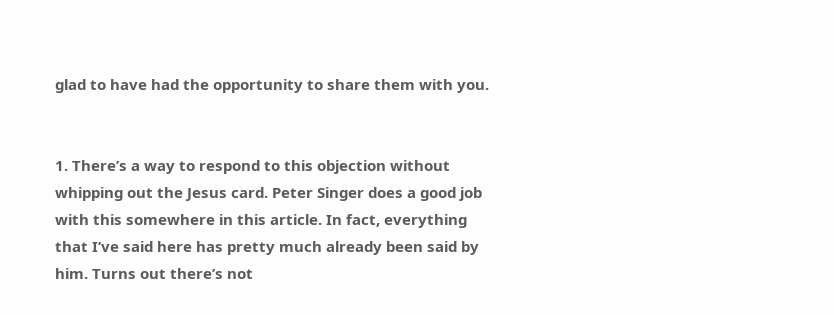glad to have had the opportunity to share them with you.


1. There’s a way to respond to this objection without whipping out the Jesus card. Peter Singer does a good job with this somewhere in this article. In fact, everything that I’ve said here has pretty much already been said by him. Turns out there’s not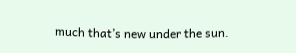much that’s new under the sun.